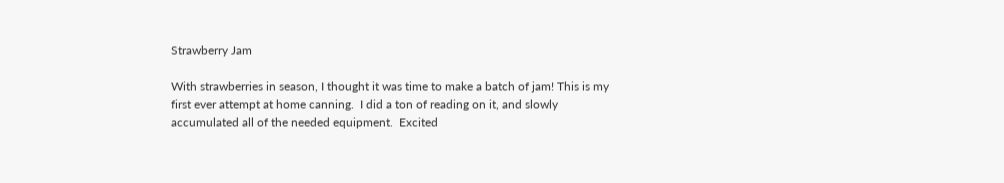Strawberry Jam

With strawberries in season, I thought it was time to make a batch of jam! This is my first ever attempt at home canning.  I did a ton of reading on it, and slowly accumulated all of the needed equipment.  Excited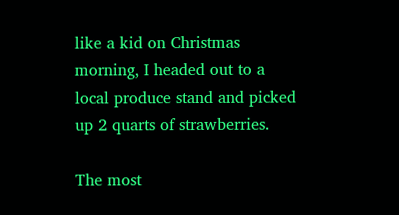like a kid on Christmas morning, I headed out to a local produce stand and picked up 2 quarts of strawberries.

The most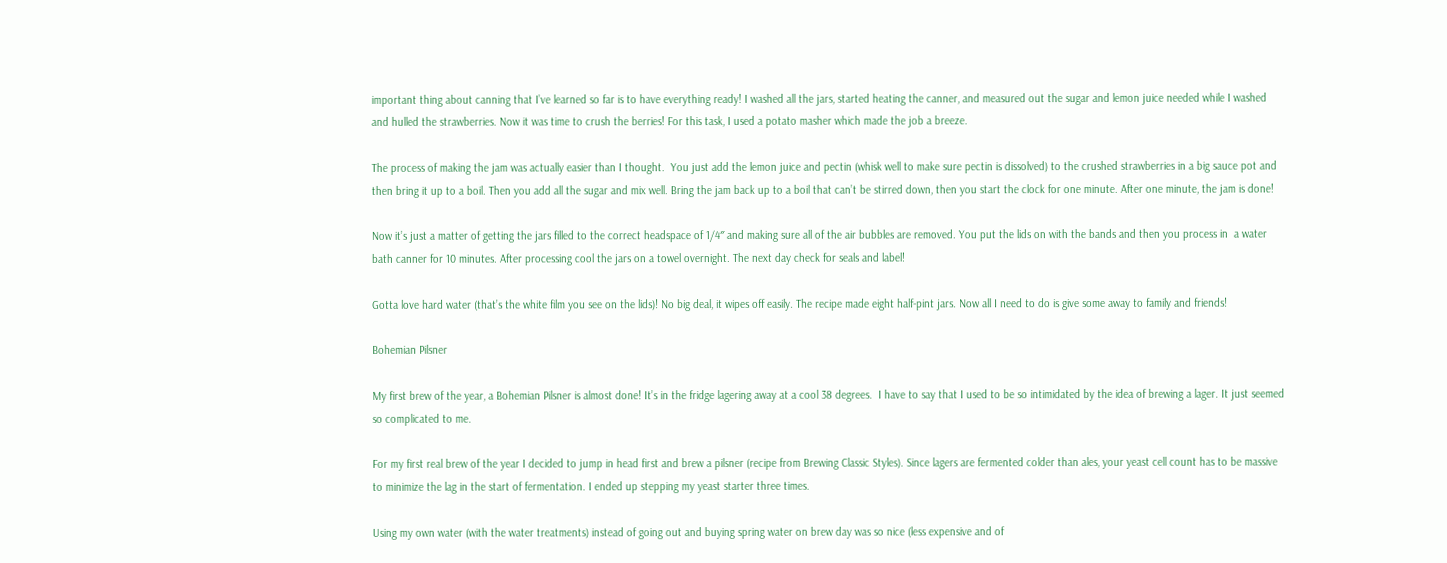important thing about canning that I’ve learned so far is to have everything ready! I washed all the jars, started heating the canner, and measured out the sugar and lemon juice needed while I washed and hulled the strawberries. Now it was time to crush the berries! For this task, I used a potato masher which made the job a breeze.

The process of making the jam was actually easier than I thought.  You just add the lemon juice and pectin (whisk well to make sure pectin is dissolved) to the crushed strawberries in a big sauce pot and then bring it up to a boil. Then you add all the sugar and mix well. Bring the jam back up to a boil that can’t be stirred down, then you start the clock for one minute. After one minute, the jam is done!

Now it’s just a matter of getting the jars filled to the correct headspace of 1/4″ and making sure all of the air bubbles are removed. You put the lids on with the bands and then you process in  a water bath canner for 10 minutes. After processing cool the jars on a towel overnight. The next day check for seals and label!

Gotta love hard water (that’s the white film you see on the lids)! No big deal, it wipes off easily. The recipe made eight half-pint jars. Now all I need to do is give some away to family and friends!

Bohemian Pilsner

My first brew of the year, a Bohemian Pilsner is almost done! It’s in the fridge lagering away at a cool 38 degrees.  I have to say that I used to be so intimidated by the idea of brewing a lager. It just seemed so complicated to me.

For my first real brew of the year I decided to jump in head first and brew a pilsner (recipe from Brewing Classic Styles). Since lagers are fermented colder than ales, your yeast cell count has to be massive to minimize the lag in the start of fermentation. I ended up stepping my yeast starter three times.

Using my own water (with the water treatments) instead of going out and buying spring water on brew day was so nice (less expensive and of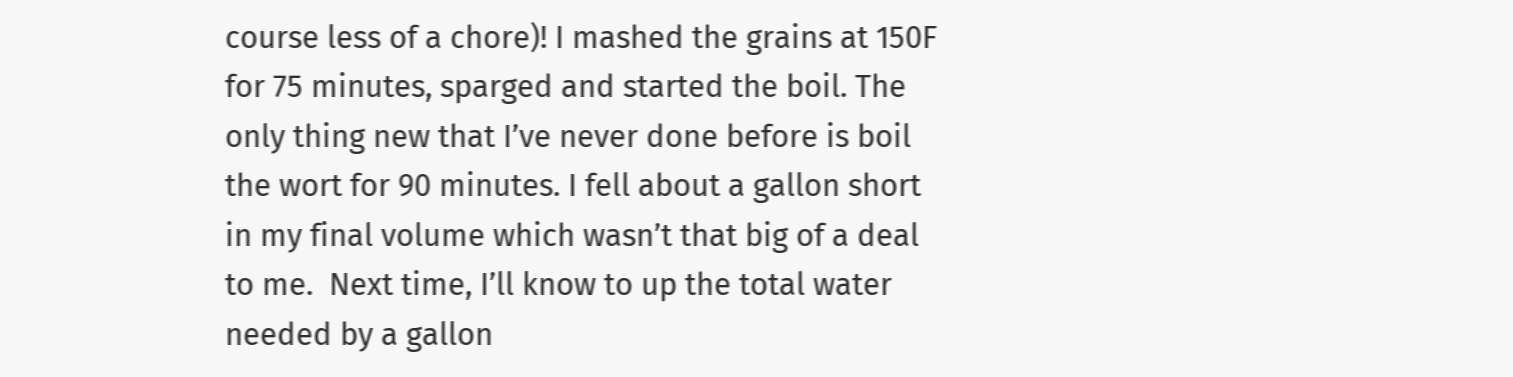course less of a chore)! I mashed the grains at 150F for 75 minutes, sparged and started the boil. The only thing new that I’ve never done before is boil the wort for 90 minutes. I fell about a gallon short in my final volume which wasn’t that big of a deal to me.  Next time, I’ll know to up the total water needed by a gallon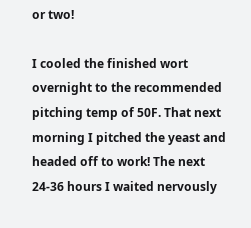or two!

I cooled the finished wort overnight to the recommended pitching temp of 50F. That next morning I pitched the yeast and headed off to work! The next 24-36 hours I waited nervously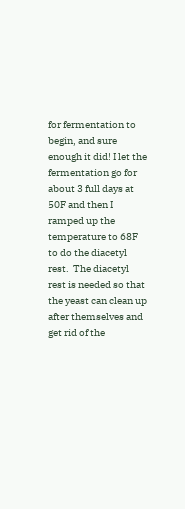for fermentation to begin, and sure enough it did! I let the fermentation go for about 3 full days at 50F and then I ramped up the temperature to 68F to do the diacetyl rest.  The diacetyl rest is needed so that the yeast can clean up after themselves and get rid of the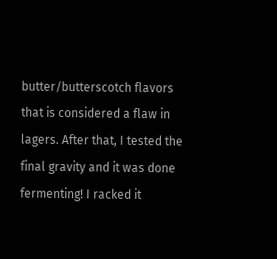butter/butterscotch flavors that is considered a flaw in lagers. After that, I tested the final gravity and it was done fermenting! I racked it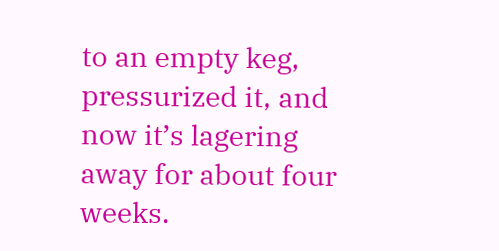to an empty keg, pressurized it, and now it’s lagering away for about four weeks.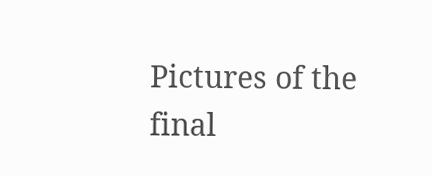Pictures of the final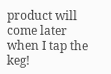product will come later when I tap the keg!